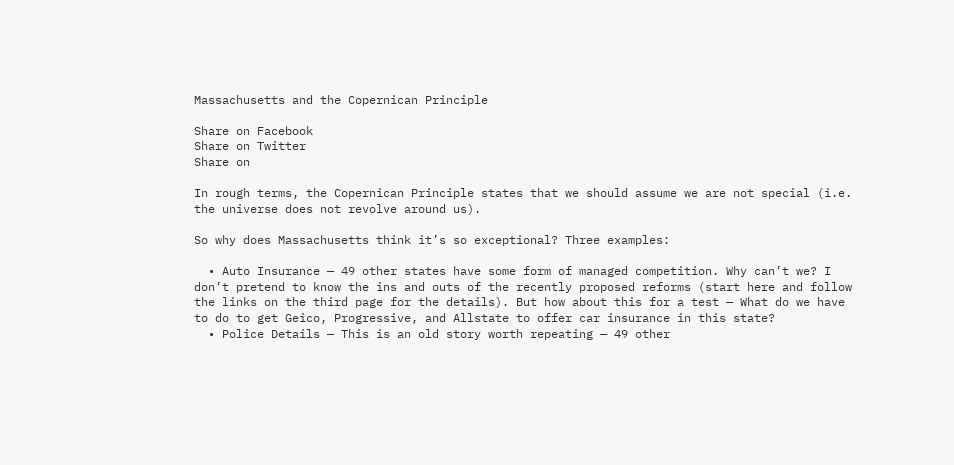Massachusetts and the Copernican Principle

Share on Facebook
Share on Twitter
Share on

In rough terms, the Copernican Principle states that we should assume we are not special (i.e. the universe does not revolve around us).

So why does Massachusetts think it’s so exceptional? Three examples:

  • Auto Insurance — 49 other states have some form of managed competition. Why can’t we? I don’t pretend to know the ins and outs of the recently proposed reforms (start here and follow the links on the third page for the details). But how about this for a test — What do we have to do to get Geico, Progressive, and Allstate to offer car insurance in this state?
  • Police Details — This is an old story worth repeating — 49 other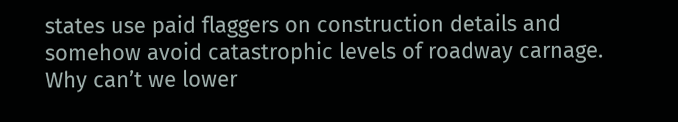states use paid flaggers on construction details and somehow avoid catastrophic levels of roadway carnage. Why can’t we lower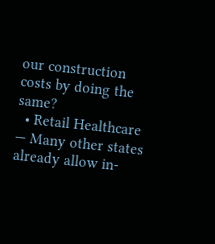our construction costs by doing the same?
  • Retail Healthcare — Many other states already allow in-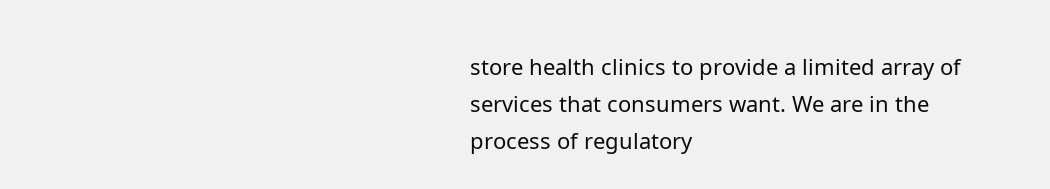store health clinics to provide a limited array of services that consumers want. We are in the process of regulatory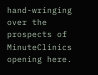hand-wringing over the prospects of MinuteClinics opening here.